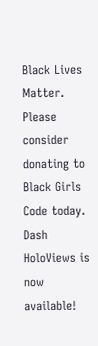Black Lives Matter. Please consider donating to Black Girls Code today.
Dash HoloViews is now available!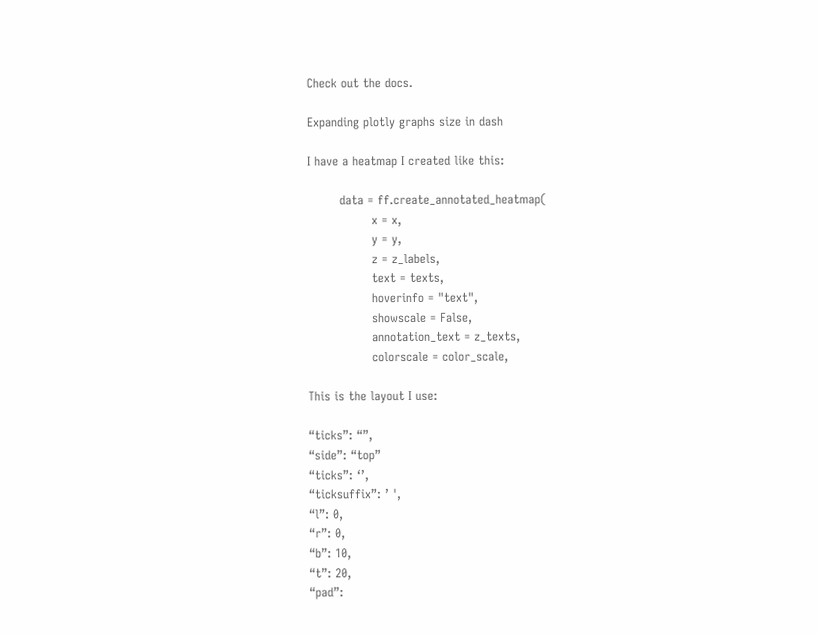Check out the docs.

Expanding plotly graphs size in dash

I have a heatmap I created like this:

        data = ff.create_annotated_heatmap(
                x = x,
                y = y,
                z = z_labels,
                text = texts,
                hoverinfo = "text",
                showscale = False,
                annotation_text = z_texts,
                colorscale = color_scale,

This is the layout I use:

“ticks”: “”,
“side”: “top”
“ticks”: ‘’,
“ticksuffix”: ’ ',
“l”: 0,
“r”: 0,
“b”: 10,
“t”: 20,
“pad”: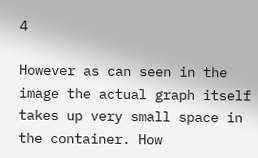4

However as can seen in the image the actual graph itself takes up very small space in the container. How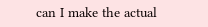can I make the actual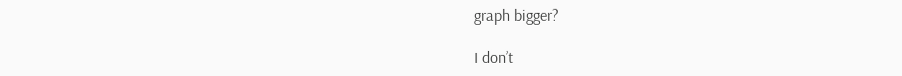graph bigger?

I don’t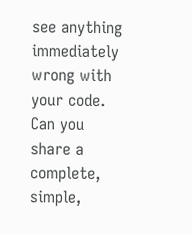see anything immediately wrong with your code. Can you share a complete, simple,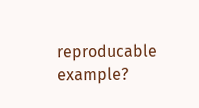reproducable example?